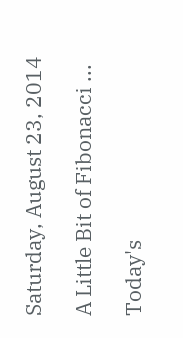Saturday, August 23, 2014

A Little Bit of Fibonacci ...

Today's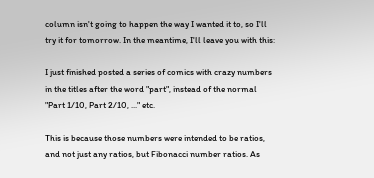column isn't going to happen the way I wanted it to, so I'll try it for tomorrow. In the meantime, I'll leave you with this:

I just finished posted a series of comics with crazy numbers in the titles after the word "part", instead of the normal "Part 1/10, Part 2/10, ..." etc.

This is because those numbers were intended to be ratios, and not just any ratios, but Fibonacci number ratios. As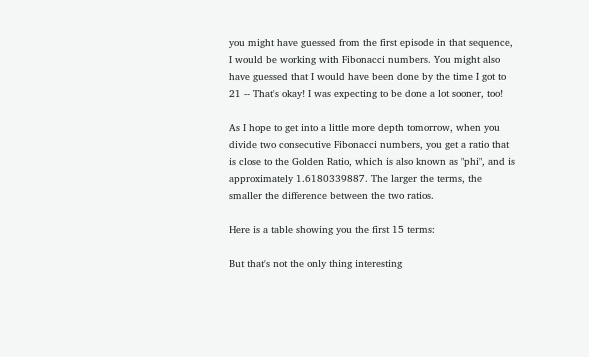you might have guessed from the first episode in that sequence, I would be working with Fibonacci numbers. You might also have guessed that I would have been done by the time I got to 21 -- That's okay! I was expecting to be done a lot sooner, too!

As I hope to get into a little more depth tomorrow, when you divide two consecutive Fibonacci numbers, you get a ratio that is close to the Golden Ratio, which is also known as "phi", and is approximately 1.6180339887. The larger the terms, the smaller the difference between the two ratios.

Here is a table showing you the first 15 terms:

But that's not the only thing interesting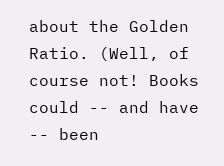about the Golden Ratio. (Well, of course not! Books could -- and have -- been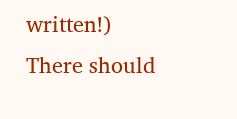written!) There should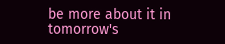be more about it in tomorrow's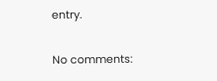entry.

No comments: